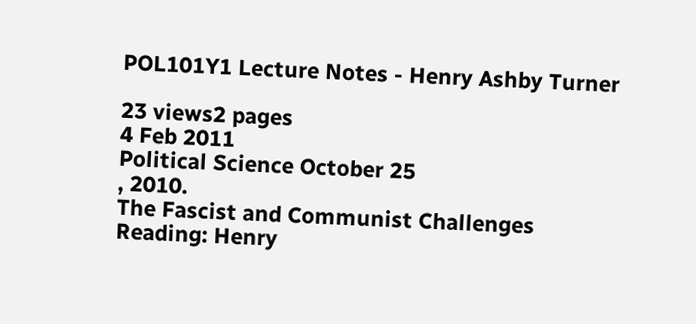POL101Y1 Lecture Notes - Henry Ashby Turner

23 views2 pages
4 Feb 2011
Political Science October 25
, 2010.
The Fascist and Communist Challenges
Reading: Henry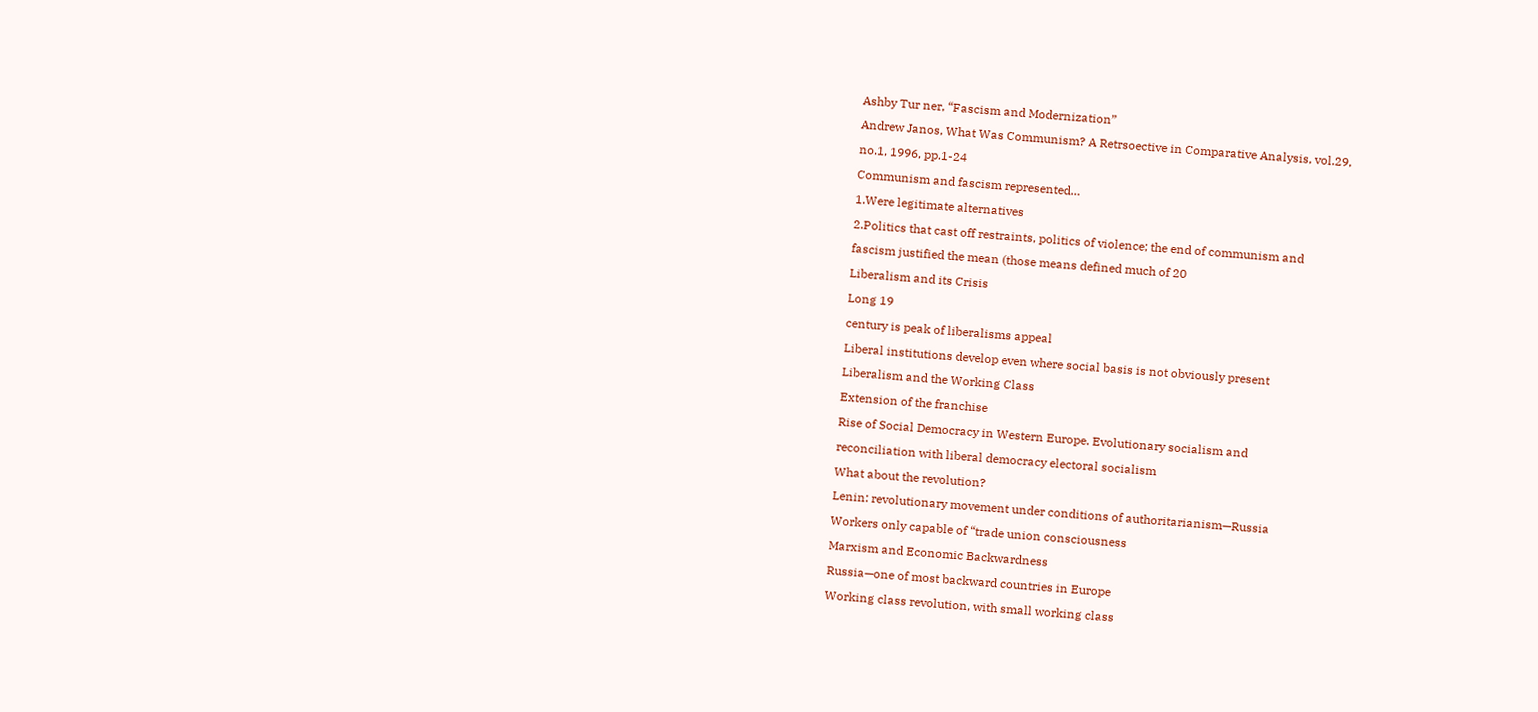Ashby Tur ner, “Fascism and Modernization”
Andrew Janos, What Was Communism? A Retrsoective in Comparative Analysis, vol.29,
no.1, 1996, pp.1-24
Communism and fascism represented…
1.Were legitimate alternatives
2.Politics that cast off restraints, politics of violence; the end of communism and
fascism justified the mean (those means defined much of 20
Liberalism and its Crisis
Long 19
century is peak of liberalisms appeal
Liberal institutions develop even where social basis is not obviously present
Liberalism and the Working Class
Extension of the franchise
Rise of Social Democracy in Western Europe. Evolutionary socialism and
reconciliation with liberal democracy electoral socialism
What about the revolution?
Lenin: revolutionary movement under conditions of authoritarianism—Russia
Workers only capable of “trade union consciousness
Marxism and Economic Backwardness
Russia—one of most backward countries in Europe
Working class revolution, with small working class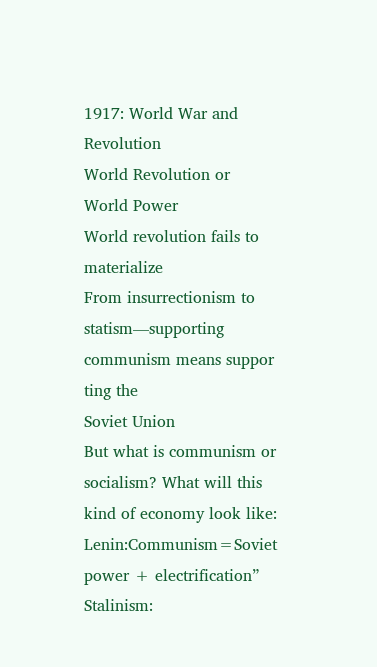1917: World War and Revolution
World Revolution or World Power
World revolution fails to materialize
From insurrectionism to statism—supporting communism means suppor ting the
Soviet Union
But what is communism or socialism? What will this kind of economy look like:
Lenin:Communism=Soviet power + electrification”
Stalinism: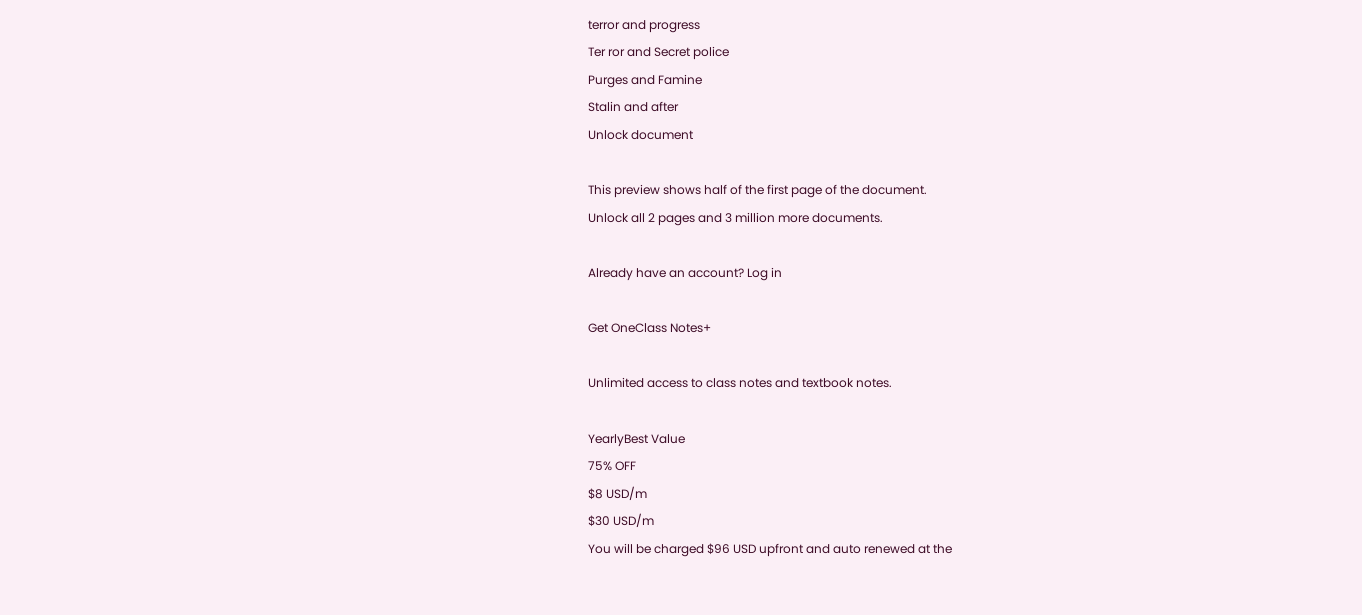terror and progress
Ter ror and Secret police
Purges and Famine
Stalin and after
Unlock document

This preview shows half of the first page of the document.
Unlock all 2 pages and 3 million more documents.

Already have an account? Log in

Get OneClass Notes+

Unlimited access to class notes and textbook notes.

YearlyBest Value
75% OFF
$8 USD/m
$30 USD/m
You will be charged $96 USD upfront and auto renewed at the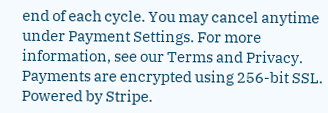end of each cycle. You may cancel anytime under Payment Settings. For more information, see our Terms and Privacy.
Payments are encrypted using 256-bit SSL. Powered by Stripe.